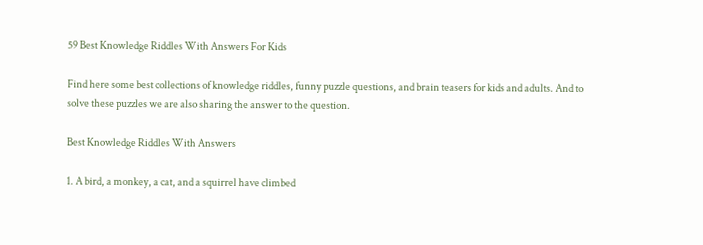59 Best Knowledge Riddles With Answers For Kids

Find here some best collections of knowledge riddles, funny puzzle questions, and brain teasers for kids and adults. And to solve these puzzles we are also sharing the answer to the question.

Best Knowledge Riddles With Answers

1. A bird, a monkey, a cat, and a squirrel have climbed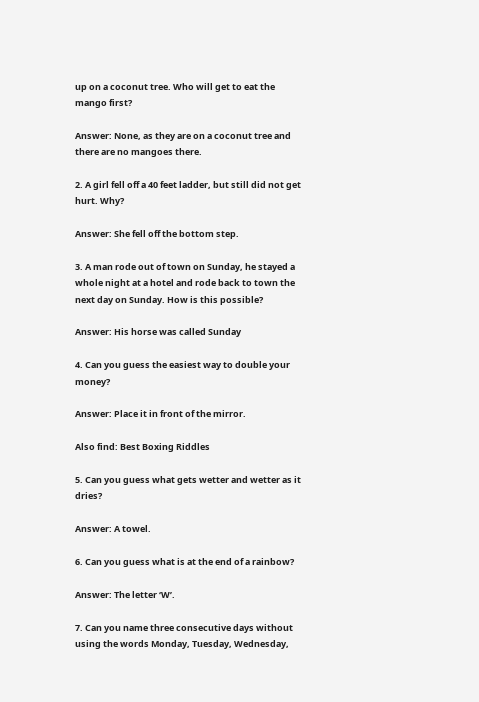up on a coconut tree. Who will get to eat the mango first?

Answer: None, as they are on a coconut tree and there are no mangoes there.

2. A girl fell off a 40 feet ladder, but still did not get hurt. Why?

Answer: She fell off the bottom step.

3. A man rode out of town on Sunday, he stayed a whole night at a hotel and rode back to town the next day on Sunday. How is this possible?

Answer: His horse was called Sunday

4. Can you guess the easiest way to double your money?

Answer: Place it in front of the mirror.

Also find: Best Boxing Riddles

5. Can you guess what gets wetter and wetter as it dries?

Answer: A towel.

6. Can you guess what is at the end of a rainbow?

Answer: The letter ‘W’.

7. Can you name three consecutive days without using the words Monday, Tuesday, Wednesday,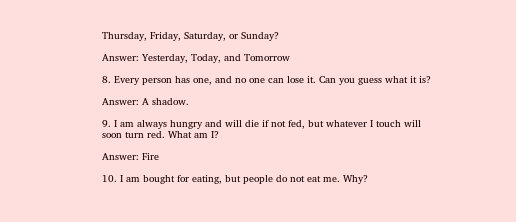Thursday, Friday, Saturday, or Sunday?

Answer: Yesterday, Today, and Tomorrow

8. Every person has one, and no one can lose it. Can you guess what it is?

Answer: A shadow.

9. I am always hungry and will die if not fed, but whatever I touch will soon turn red. What am I?

Answer: Fire

10. I am bought for eating, but people do not eat me. Why?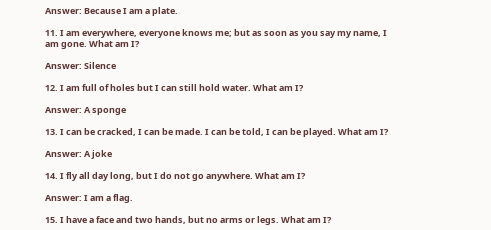Answer: Because I am a plate.

11. I am everywhere, everyone knows me; but as soon as you say my name, I am gone. What am I?

Answer: Silence

12. I am full of holes but I can still hold water. What am I?

Answer: A sponge

13. I can be cracked, I can be made. I can be told, I can be played. What am I?

Answer: A joke

14. I fly all day long, but I do not go anywhere. What am I?

Answer: I am a flag.

15. I have a face and two hands, but no arms or legs. What am I?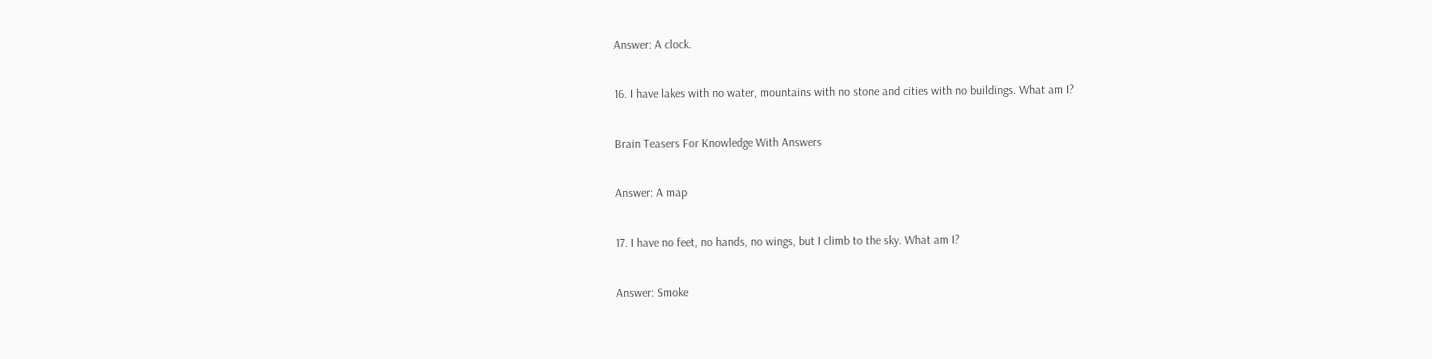Answer: A clock.

16. I have lakes with no water, mountains with no stone and cities with no buildings. What am I?

Brain Teasers For Knowledge With Answers

Answer: A map

17. I have no feet, no hands, no wings, but I climb to the sky. What am I?

Answer: Smoke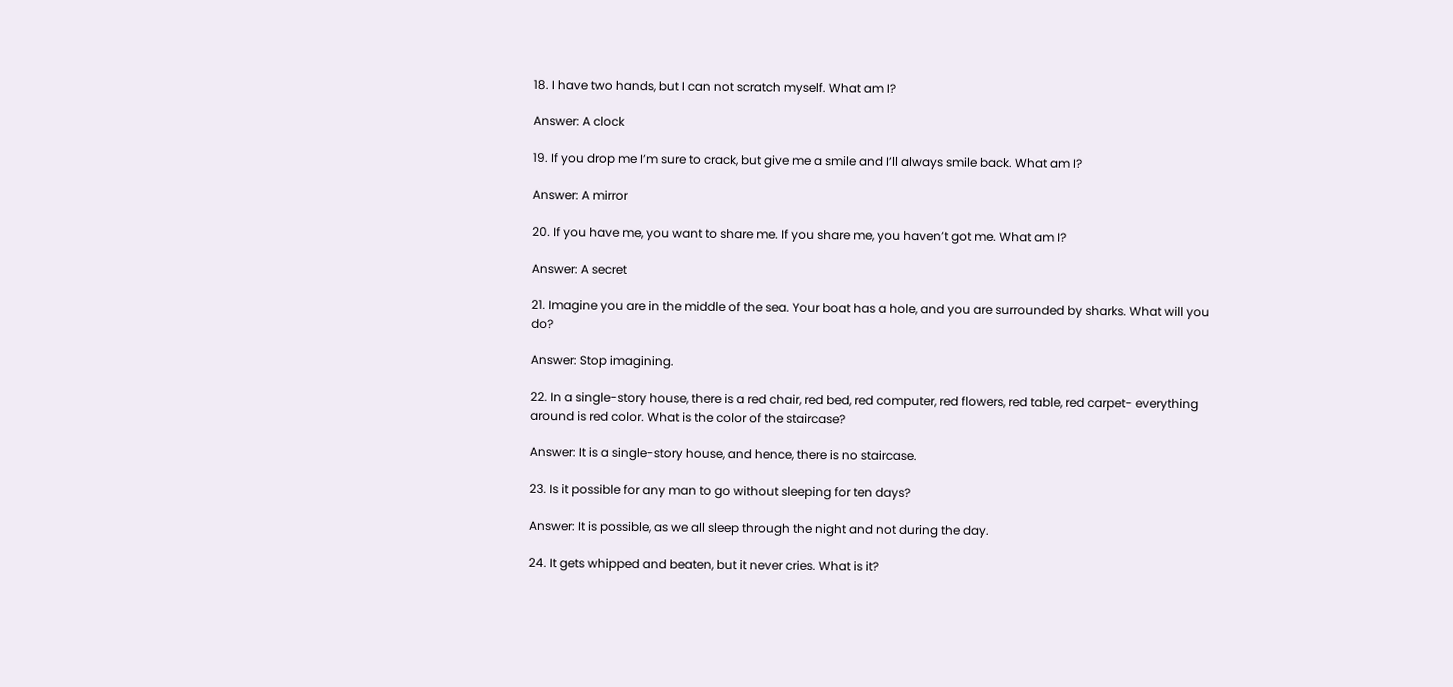18. I have two hands, but I can not scratch myself. What am I?

Answer: A clock

19. If you drop me I’m sure to crack, but give me a smile and I’ll always smile back. What am I?

Answer: A mirror

20. If you have me, you want to share me. If you share me, you haven’t got me. What am I?

Answer: A secret

21. Imagine you are in the middle of the sea. Your boat has a hole, and you are surrounded by sharks. What will you do?

Answer: Stop imagining.

22. In a single-story house, there is a red chair, red bed, red computer, red flowers, red table, red carpet- everything around is red color. What is the color of the staircase?

Answer: It is a single-story house, and hence, there is no staircase.

23. Is it possible for any man to go without sleeping for ten days?

Answer: It is possible, as we all sleep through the night and not during the day.

24. It gets whipped and beaten, but it never cries. What is it?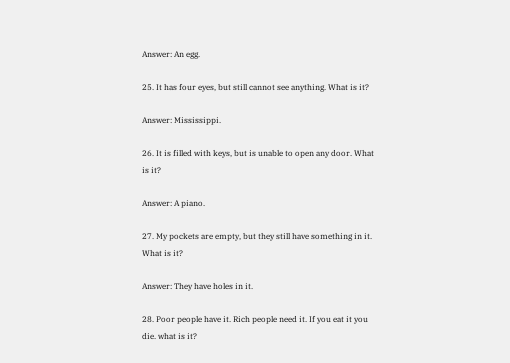Answer: An egg.

25. It has four eyes, but still cannot see anything. What is it?

Answer: Mississippi.

26. It is filled with keys, but is unable to open any door. What is it?

Answer: A piano.

27. My pockets are empty, but they still have something in it. What is it?

Answer: They have holes in it.

28. Poor people have it. Rich people need it. If you eat it you die. what is it?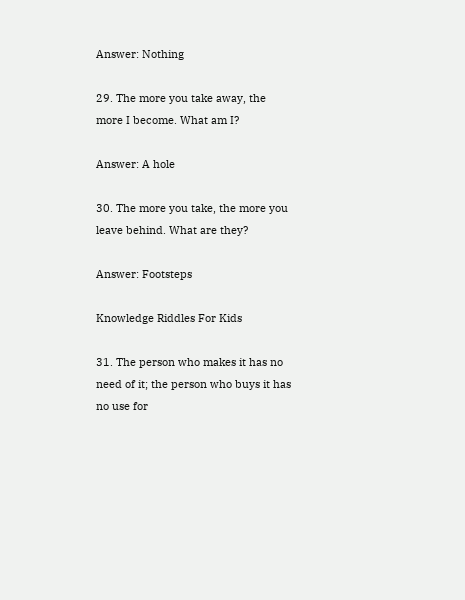Answer: Nothing

29. The more you take away, the more I become. What am I?

Answer: A hole

30. The more you take, the more you leave behind. What are they?

Answer: Footsteps

Knowledge Riddles For Kids

31. The person who makes it has no need of it; the person who buys it has no use for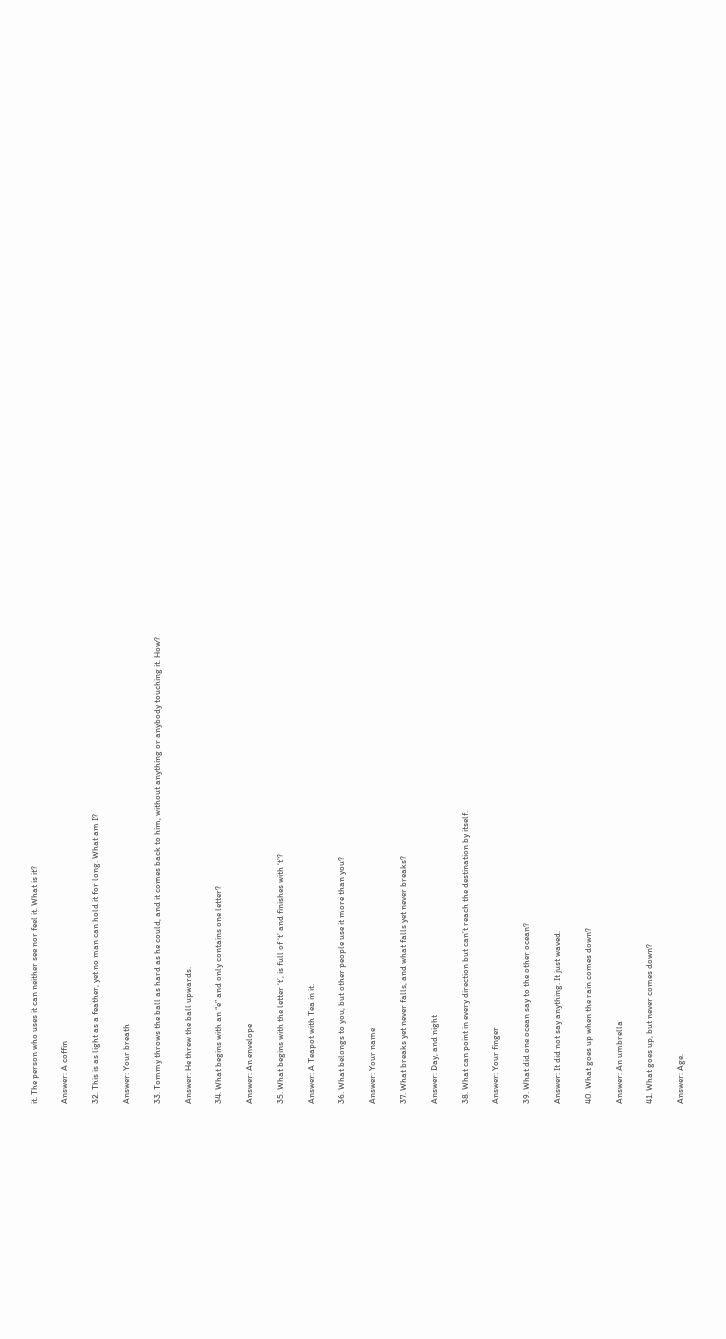it. The person who uses it can neither see nor feel it. What is it?

Answer: A coffin

32. This is as light as a feather, yet no man can hold it for long. What am I?

Answer: Your breath

33. Tommy throws the ball as hard as he could, and it comes back to him, without anything or anybody touching it. How?

Answer: He threw the ball upwards.

34. What begins with an “e” and only contains one letter?

Answer: An envelope

35. What begins with the letter ‘t’, is full of ‘t’ and finishes with ‘t’?

Answer: A Teapot with Tea in it.

36. What belongs to you, but other people use it more than you?

Answer: Your name

37. What breaks yet never falls, and what falls yet never breaks?

Answer: Day, and night

38. What can point in every direction but can’t reach the destination by itself.

Answer: Your finger

39. What did one ocean say to the other ocean?

Answer: It did not say anything. It just waved.

40. What goes up when the rain comes down?

Answer: An umbrella

41. What goes up, but never comes down?

Answer: Age.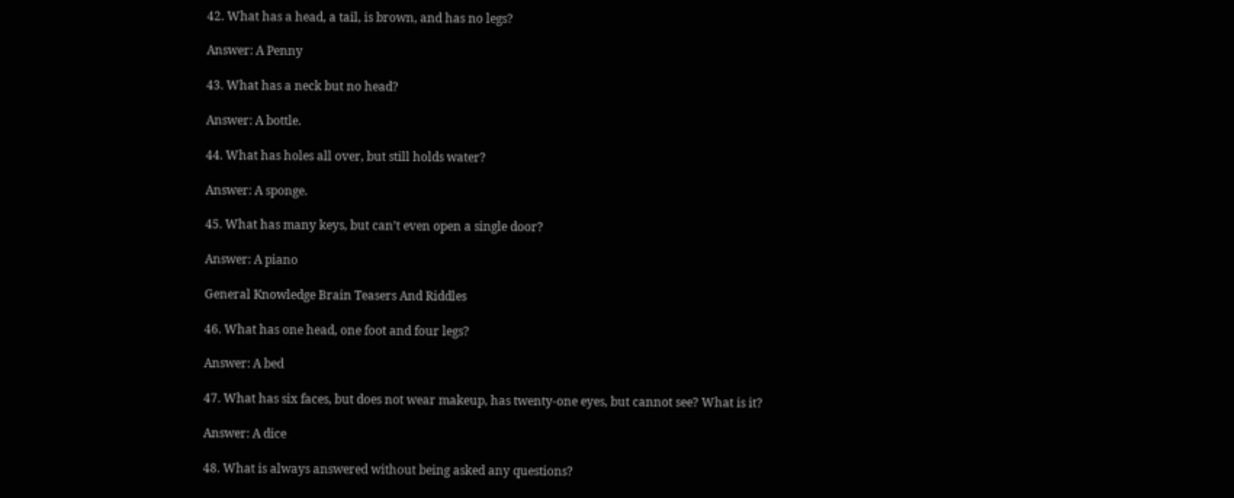42. What has a head, a tail, is brown, and has no legs?

Answer: A Penny

43. What has a neck but no head?

Answer: A bottle.

44. What has holes all over, but still holds water?

Answer: A sponge.

45. What has many keys, but can’t even open a single door?

Answer: A piano

General Knowledge Brain Teasers And Riddles

46. What has one head, one foot and four legs?

Answer: A bed

47. What has six faces, but does not wear makeup, has twenty-one eyes, but cannot see? What is it?

Answer: A dice

48. What is always answered without being asked any questions?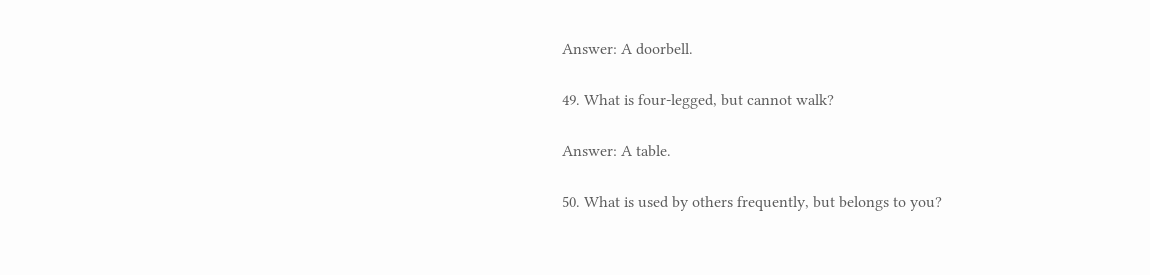Answer: A doorbell.

49. What is four-legged, but cannot walk?

Answer: A table.

50. What is used by others frequently, but belongs to you?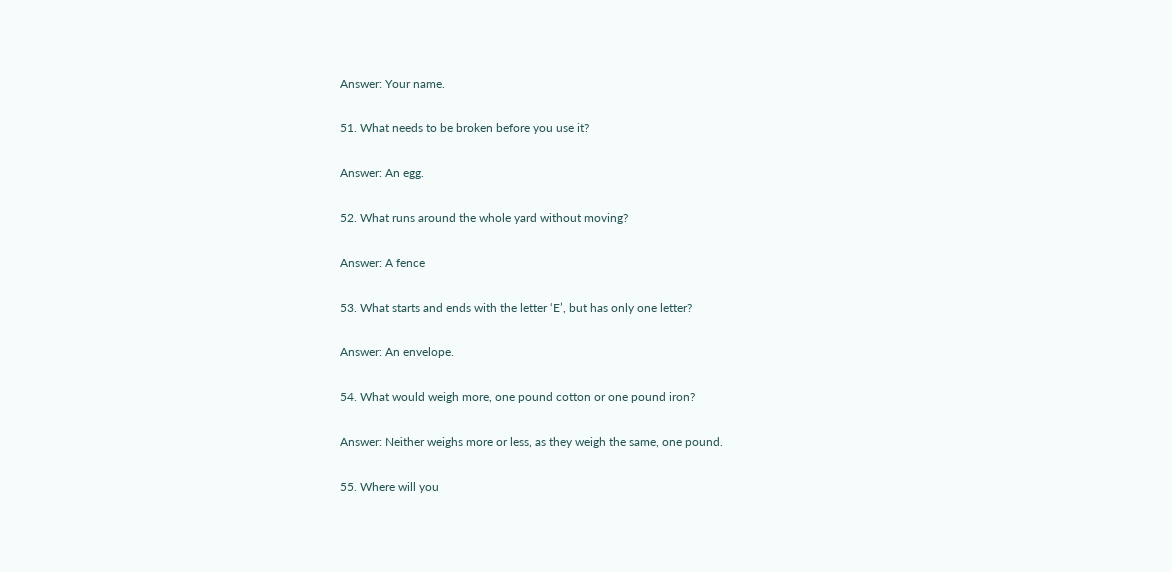Answer: Your name.

51. What needs to be broken before you use it?

Answer: An egg.

52. What runs around the whole yard without moving?

Answer: A fence

53. What starts and ends with the letter ‘E’, but has only one letter?

Answer: An envelope.

54. What would weigh more, one pound cotton or one pound iron?

Answer: Neither weighs more or less, as they weigh the same, one pound.

55. Where will you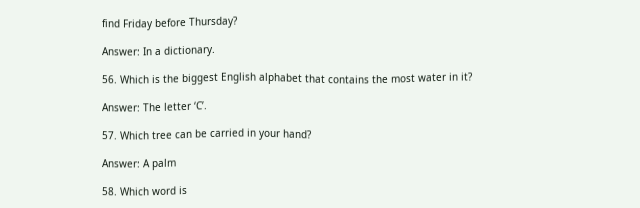find Friday before Thursday?

Answer: In a dictionary.

56. Which is the biggest English alphabet that contains the most water in it?

Answer: The letter ‘C’.

57. Which tree can be carried in your hand?

Answer: A palm

58. Which word is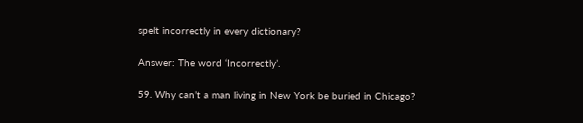spelt incorrectly in every dictionary?

Answer: The word ‘Incorrectly’.

59. Why can’t a man living in New York be buried in Chicago?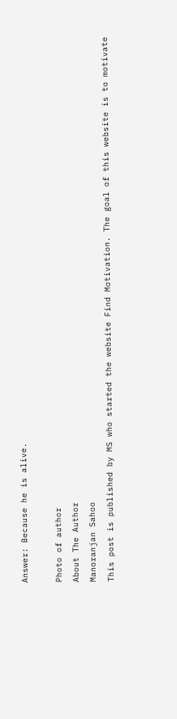Answer: Because he is alive.

Photo of author
About The Author
Manoranjan Sahoo
This post is published by MS who started the website Find Motivation. The goal of this website is to motivate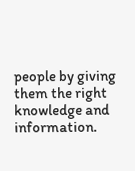people by giving them the right knowledge and information.